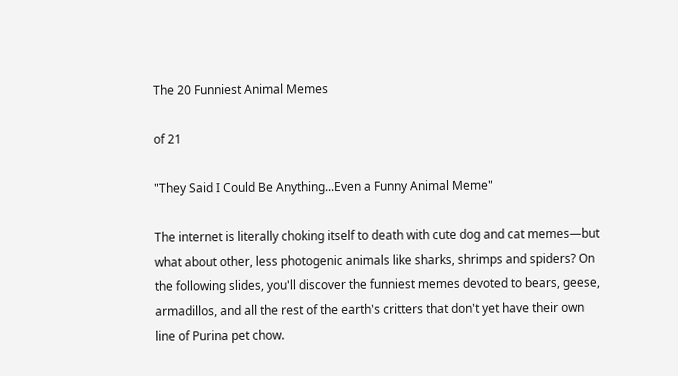The 20 Funniest Animal Memes

of 21

"They Said I Could Be Anything...Even a Funny Animal Meme"

The internet is literally choking itself to death with cute dog and cat memes—but what about other, less photogenic animals like sharks, shrimps and spiders? On the following slides, you'll discover the funniest memes devoted to bears, geese, armadillos, and all the rest of the earth's critters that don't yet have their own line of Purina pet chow.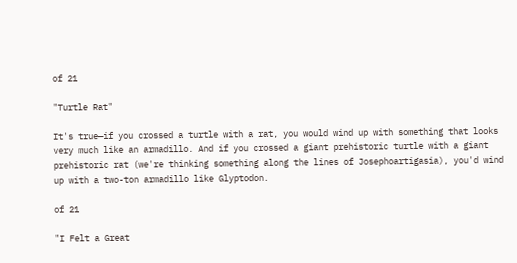of 21

"Turtle Rat"

It's true—if you crossed a turtle with a rat, you would wind up with something that looks very much like an armadillo. And if you crossed a giant prehistoric turtle with a giant prehistoric rat (we're thinking something along the lines of Josephoartigasia), you'd wind up with a two-ton armadillo like Glyptodon.

of 21

"I Felt a Great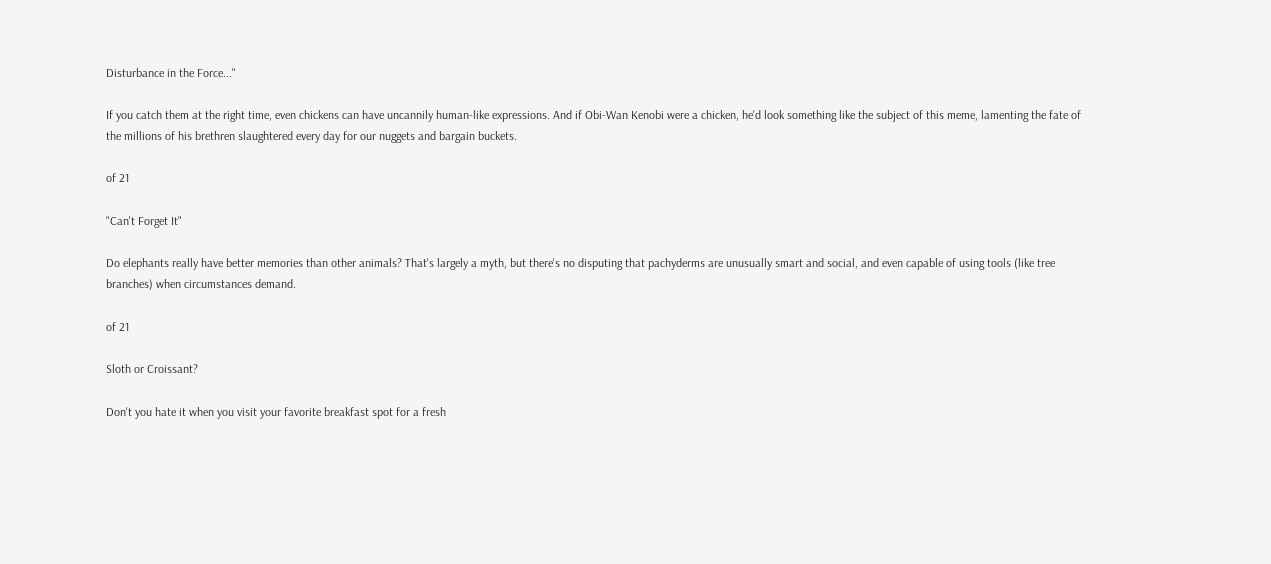Disturbance in the Force..."

If you catch them at the right time, even chickens can have uncannily human-like expressions. And if Obi-Wan Kenobi were a chicken, he'd look something like the subject of this meme, lamenting the fate of the millions of his brethren slaughtered every day for our nuggets and bargain buckets.

of 21

"Can't Forget It"

Do elephants really have better memories than other animals? That's largely a myth, but there's no disputing that pachyderms are unusually smart and social, and even capable of using tools (like tree branches) when circumstances demand.

of 21

Sloth or Croissant?

Don't you hate it when you visit your favorite breakfast spot for a fresh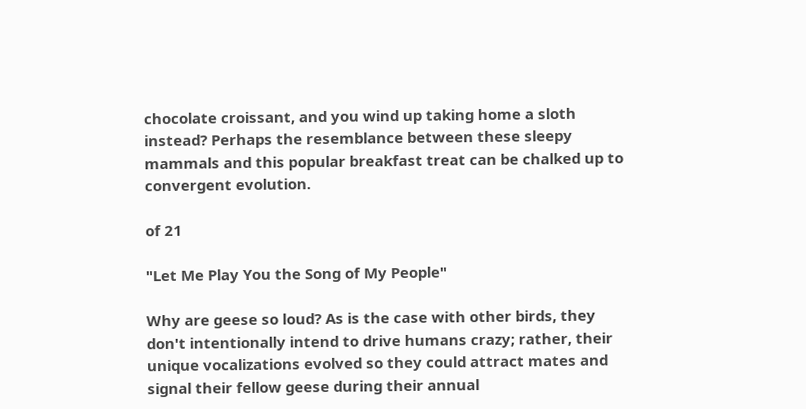chocolate croissant, and you wind up taking home a sloth instead? Perhaps the resemblance between these sleepy mammals and this popular breakfast treat can be chalked up to convergent evolution.

of 21

"Let Me Play You the Song of My People"

Why are geese so loud? As is the case with other birds, they don't intentionally intend to drive humans crazy; rather, their unique vocalizations evolved so they could attract mates and signal their fellow geese during their annual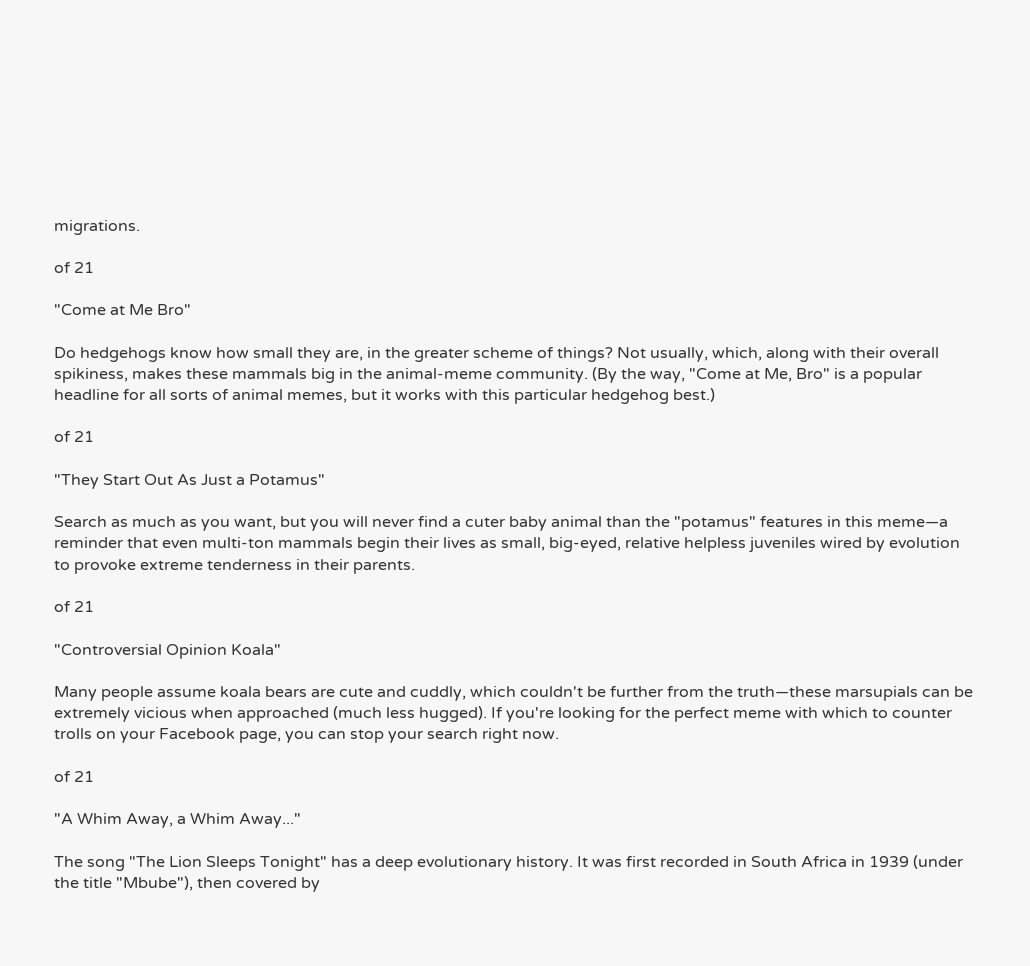migrations.

of 21

"Come at Me Bro"

Do hedgehogs know how small they are, in the greater scheme of things? Not usually, which, along with their overall spikiness, makes these mammals big in the animal-meme community. (By the way, "Come at Me, Bro" is a popular headline for all sorts of animal memes, but it works with this particular hedgehog best.)

of 21

"They Start Out As Just a Potamus"

Search as much as you want, but you will never find a cuter baby animal than the "potamus" features in this meme—a reminder that even multi-ton mammals begin their lives as small, big-eyed, relative helpless juveniles wired by evolution to provoke extreme tenderness in their parents.

of 21

"Controversial Opinion Koala"

Many people assume koala bears are cute and cuddly, which couldn't be further from the truth—these marsupials can be extremely vicious when approached (much less hugged). If you're looking for the perfect meme with which to counter trolls on your Facebook page, you can stop your search right now.

of 21

"A Whim Away, a Whim Away..."

The song "The Lion Sleeps Tonight" has a deep evolutionary history. It was first recorded in South Africa in 1939 (under the title "Mbube"), then covered by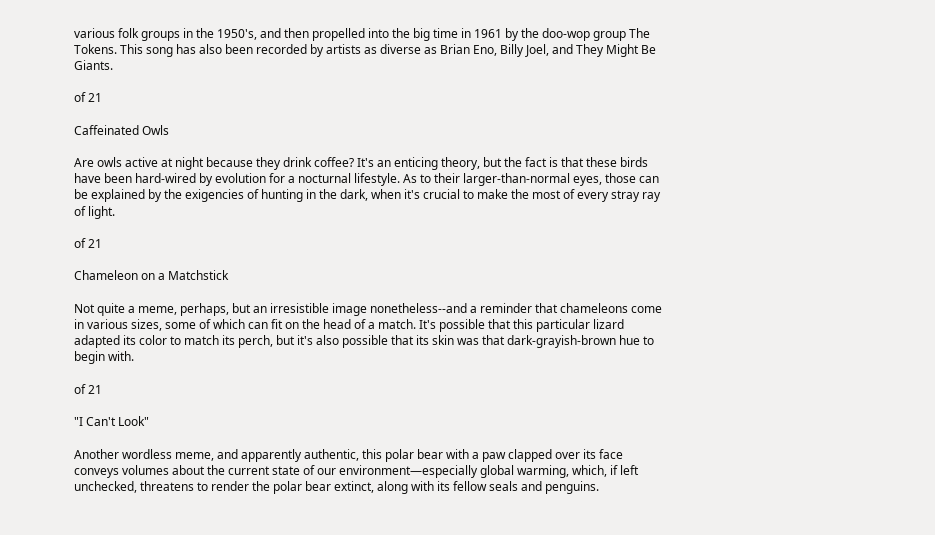various folk groups in the 1950's, and then propelled into the big time in 1961 by the doo-wop group The Tokens. This song has also been recorded by artists as diverse as Brian Eno, Billy Joel, and They Might Be Giants.

of 21

Caffeinated Owls

Are owls active at night because they drink coffee? It's an enticing theory, but the fact is that these birds have been hard-wired by evolution for a nocturnal lifestyle. As to their larger-than-normal eyes, those can be explained by the exigencies of hunting in the dark, when it's crucial to make the most of every stray ray of light.

of 21

Chameleon on a Matchstick

Not quite a meme, perhaps, but an irresistible image nonetheless--and a reminder that chameleons come in various sizes, some of which can fit on the head of a match. It's possible that this particular lizard adapted its color to match its perch, but it's also possible that its skin was that dark-grayish-brown hue to begin with.

of 21

"I Can't Look"

Another wordless meme, and apparently authentic, this polar bear with a paw clapped over its face conveys volumes about the current state of our environment—especially global warming, which, if left unchecked, threatens to render the polar bear extinct, along with its fellow seals and penguins.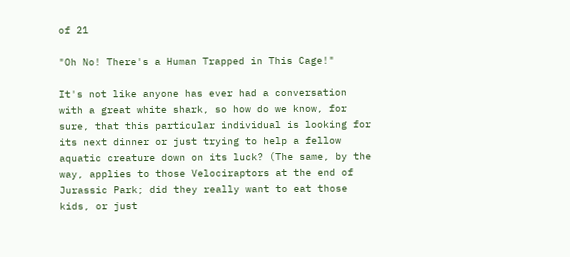of 21

"Oh No! There's a Human Trapped in This Cage!"

It's not like anyone has ever had a conversation with a great white shark, so how do we know, for sure, that this particular individual is looking for its next dinner or just trying to help a fellow aquatic creature down on its luck? (The same, by the way, applies to those Velociraptors at the end of Jurassic Park; did they really want to eat those kids, or just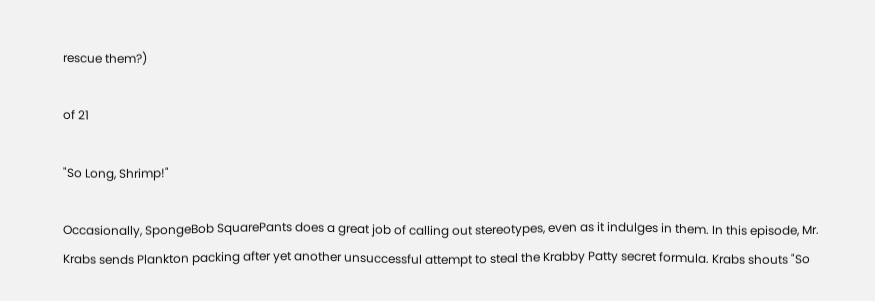rescue them?)

of 21

"So Long, Shrimp!"

Occasionally, SpongeBob SquarePants does a great job of calling out stereotypes, even as it indulges in them. In this episode, Mr. Krabs sends Plankton packing after yet another unsuccessful attempt to steal the Krabby Patty secret formula. Krabs shouts "So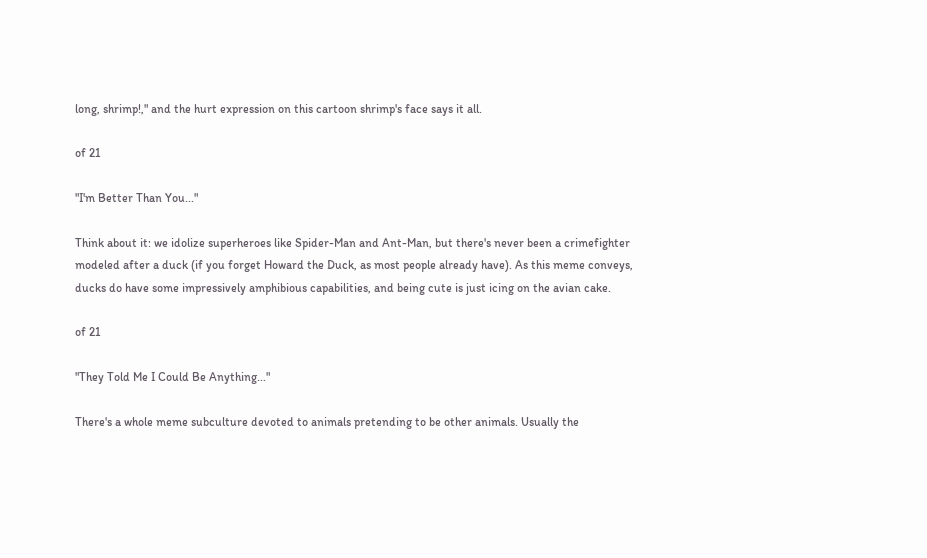long, shrimp!," and the hurt expression on this cartoon shrimp's face says it all.

of 21

"I'm Better Than You..."

Think about it: we idolize superheroes like Spider-Man and Ant-Man, but there's never been a crimefighter modeled after a duck (if you forget Howard the Duck, as most people already have). As this meme conveys, ducks do have some impressively amphibious capabilities, and being cute is just icing on the avian cake.

of 21

"They Told Me I Could Be Anything..."

There's a whole meme subculture devoted to animals pretending to be other animals. Usually the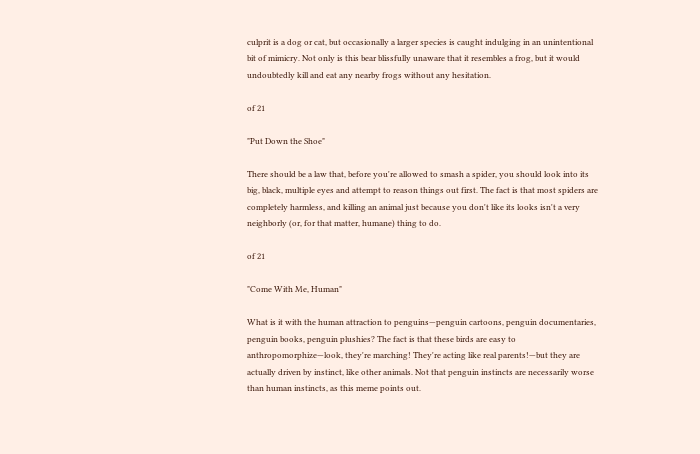culprit is a dog or cat, but occasionally a larger species is caught indulging in an unintentional bit of mimicry. Not only is this bear blissfully unaware that it resembles a frog, but it would undoubtedly kill and eat any nearby frogs without any hesitation.

of 21

"Put Down the Shoe"

There should be a law that, before you're allowed to smash a spider, you should look into its big, black, multiple eyes and attempt to reason things out first. The fact is that most spiders are completely harmless, and killing an animal just because you don't like its looks isn't a very neighborly (or, for that matter, humane) thing to do.

of 21

"Come With Me, Human"

What is it with the human attraction to penguins—penguin cartoons, penguin documentaries, penguin books, penguin plushies? The fact is that these birds are easy to anthropomorphize—look, they're marching! They're acting like real parents!—but they are actually driven by instinct, like other animals. Not that penguin instincts are necessarily worse than human instincts, as this meme points out.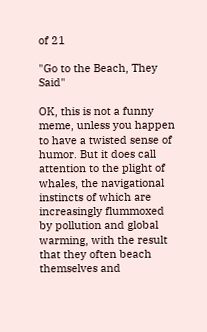of 21

"Go to the Beach, They Said"

OK, this is not a funny meme, unless you happen to have a twisted sense of humor. But it does call attention to the plight of whales, the navigational instincts of which are increasingly flummoxed by pollution and global warming, with the result that they often beach themselves and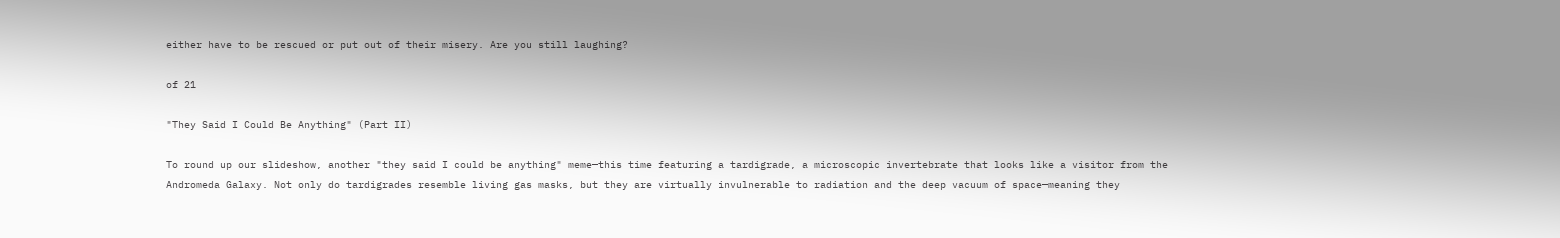either have to be rescued or put out of their misery. Are you still laughing?

of 21

"They Said I Could Be Anything" (Part II)

To round up our slideshow, another "they said I could be anything" meme—this time featuring a tardigrade, a microscopic invertebrate that looks like a visitor from the Andromeda Galaxy. Not only do tardigrades resemble living gas masks, but they are virtually invulnerable to radiation and the deep vacuum of space—meaning they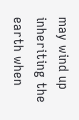may wind up inheriting the earth when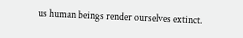us human beings render ourselves extinct.